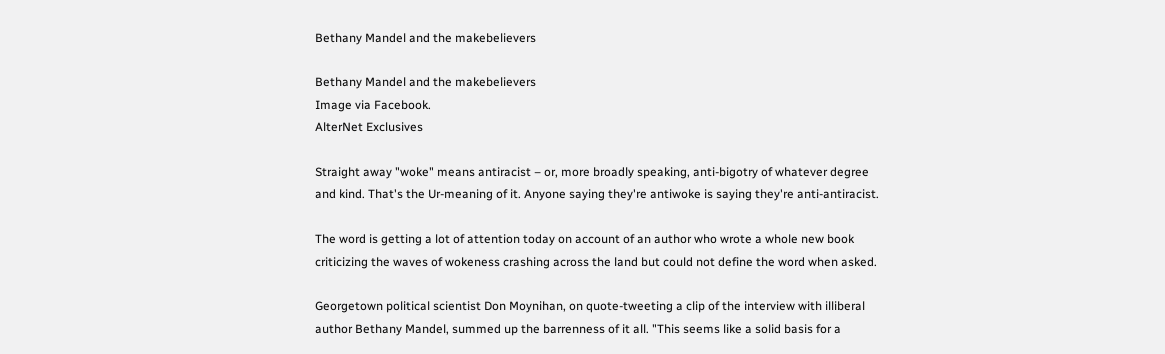Bethany Mandel and the makebelievers

Bethany Mandel and the makebelievers
Image via Facebook.
AlterNet Exclusives

Straight away "woke" means antiracist – or, more broadly speaking, anti-bigotry of whatever degree and kind. That's the Ur-meaning of it. Anyone saying they're antiwoke is saying they're anti-antiracist.

The word is getting a lot of attention today on account of an author who wrote a whole new book criticizing the waves of wokeness crashing across the land but could not define the word when asked.

Georgetown political scientist Don Moynihan, on quote-tweeting a clip of the interview with illiberal author Bethany Mandel, summed up the barrenness of it all. "This seems like a solid basis for a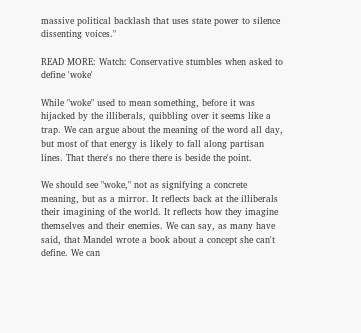massive political backlash that uses state power to silence dissenting voices."

READ MORE: Watch: Conservative stumbles when asked to define 'woke'

While "woke" used to mean something, before it was hijacked by the illiberals, quibbling over it seems like a trap. We can argue about the meaning of the word all day, but most of that energy is likely to fall along partisan lines. That there's no there there is beside the point.

We should see "woke," not as signifying a concrete meaning, but as a mirror. It reflects back at the illiberals their imagining of the world. It reflects how they imagine themselves and their enemies. We can say, as many have said, that Mandel wrote a book about a concept she can't define. We can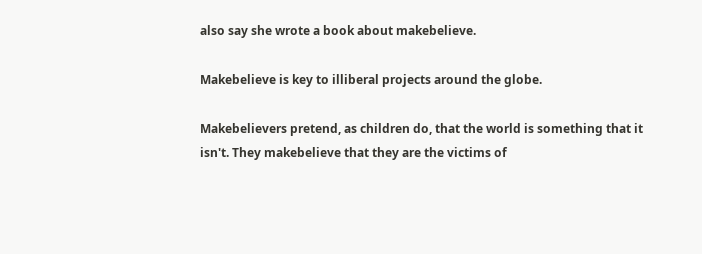also say she wrote a book about makebelieve.

Makebelieve is key to illiberal projects around the globe.

Makebelievers pretend, as children do, that the world is something that it isn't. They makebelieve that they are the victims of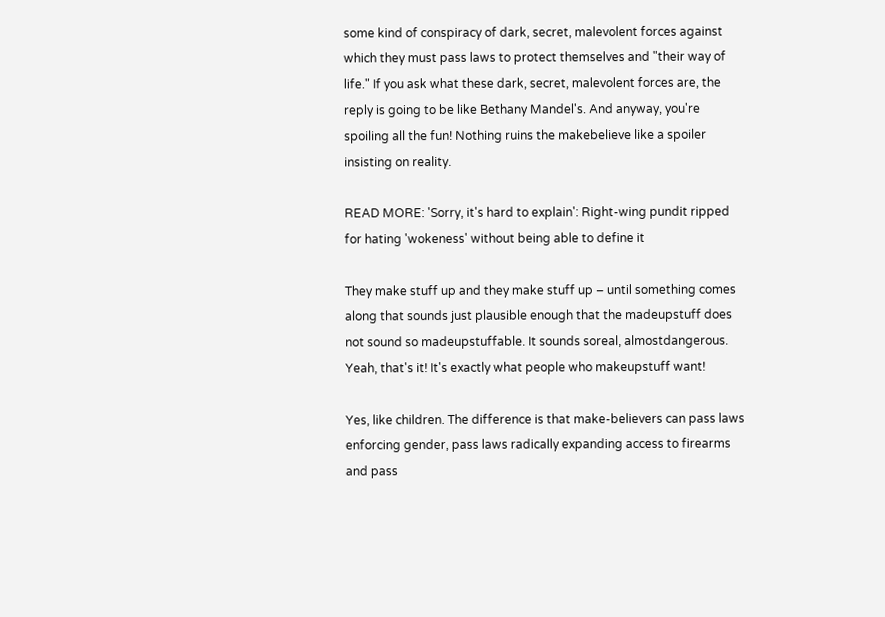some kind of conspiracy of dark, secret, malevolent forces against which they must pass laws to protect themselves and "their way of life." If you ask what these dark, secret, malevolent forces are, the reply is going to be like Bethany Mandel's. And anyway, you're spoiling all the fun! Nothing ruins the makebelieve like a spoiler insisting on reality.

READ MORE: 'Sorry, it's hard to explain': Right-wing pundit ripped for hating 'wokeness' without being able to define it

They make stuff up and they make stuff up – until something comes along that sounds just plausible enough that the madeupstuff does not sound so madeupstuffable. It sounds soreal, almostdangerous. Yeah, that's it! It's exactly what people who makeupstuff want!

Yes, like children. The difference is that make-believers can pass laws enforcing gender, pass laws radically expanding access to firearms and pass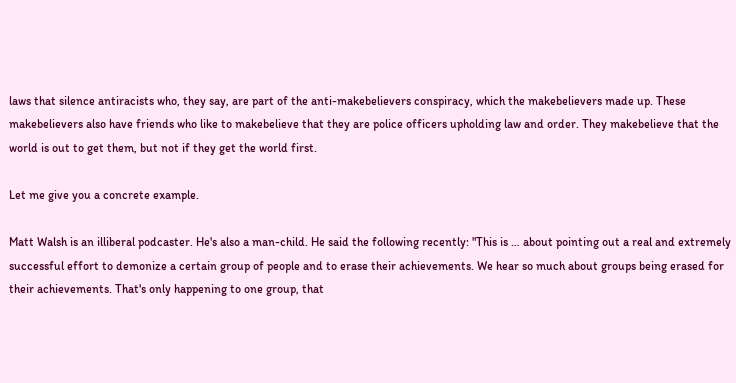laws that silence antiracists who, they say, are part of the anti-makebelievers conspiracy, which the makebelievers made up. These makebelievers also have friends who like to makebelieve that they are police officers upholding law and order. They makebelieve that the world is out to get them, but not if they get the world first.

Let me give you a concrete example.

Matt Walsh is an illiberal podcaster. He's also a man-child. He said the following recently: "This is … about pointing out a real and extremely successful effort to demonize a certain group of people and to erase their achievements. We hear so much about groups being erased for their achievements. That's only happening to one group, that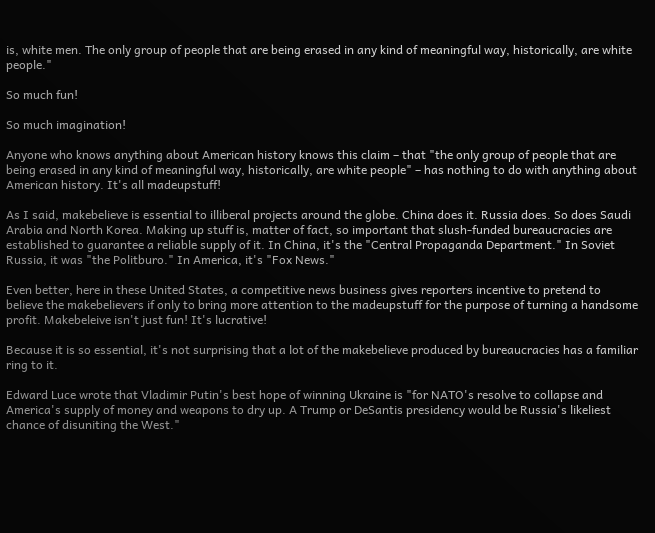is, white men. The only group of people that are being erased in any kind of meaningful way, historically, are white people."

So much fun!

So much imagination!

Anyone who knows anything about American history knows this claim – that "the only group of people that are being erased in any kind of meaningful way, historically, are white people" – has nothing to do with anything about American history. It's all madeupstuff!

As I said, makebelieve is essential to illiberal projects around the globe. China does it. Russia does. So does Saudi Arabia and North Korea. Making up stuff is, matter of fact, so important that slush-funded bureaucracies are established to guarantee a reliable supply of it. In China, it's the "Central Propaganda Department." In Soviet Russia, it was "the Politburo." In America, it's "Fox News."

Even better, here in these United States, a competitive news business gives reporters incentive to pretend to believe the makebelievers if only to bring more attention to the madeupstuff for the purpose of turning a handsome profit. Makebeleive isn't just fun! It's lucrative!

Because it is so essential, it's not surprising that a lot of the makebelieve produced by bureaucracies has a familiar ring to it.

Edward Luce wrote that Vladimir Putin's best hope of winning Ukraine is "for NATO's resolve to collapse and America's supply of money and weapons to dry up. A Trump or DeSantis presidency would be Russia's likeliest chance of disuniting the West."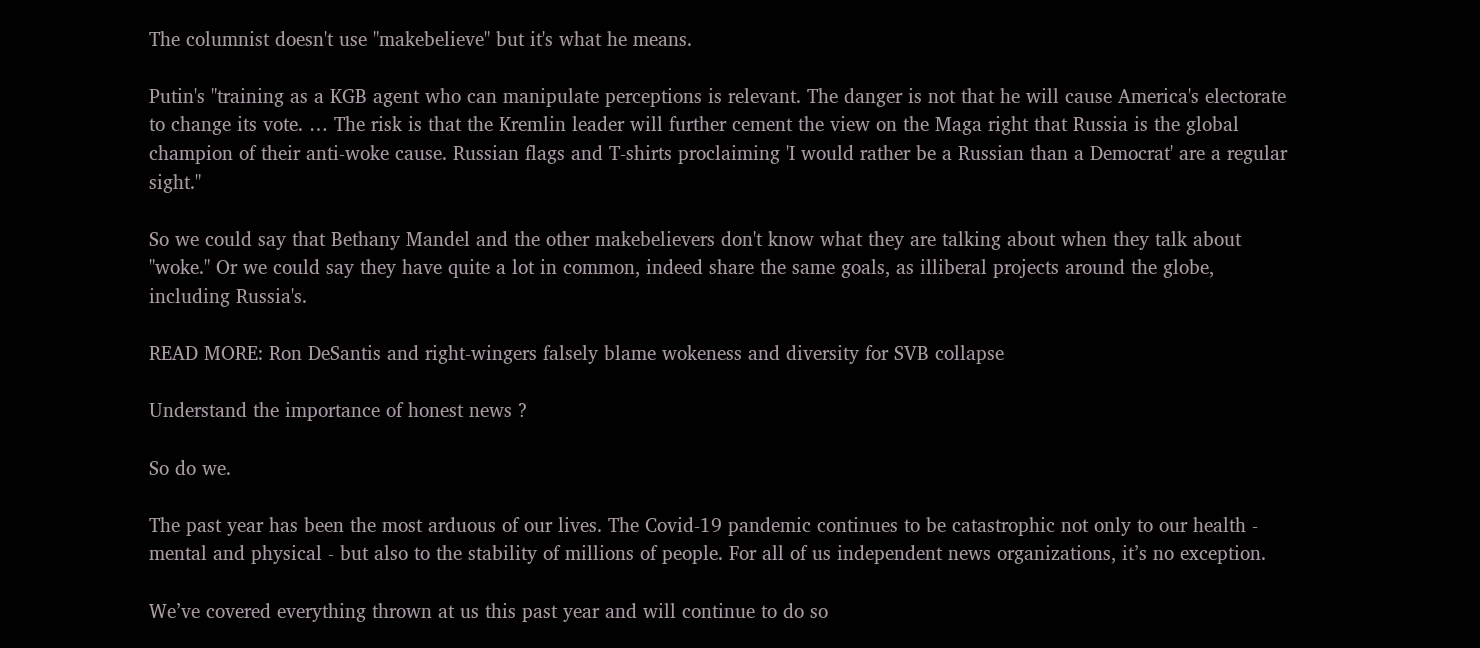The columnist doesn't use "makebelieve" but it's what he means.

Putin's "training as a KGB agent who can manipulate perceptions is relevant. The danger is not that he will cause America's electorate to change its vote. … The risk is that the Kremlin leader will further cement the view on the Maga right that Russia is the global champion of their anti-woke cause. Russian flags and T-shirts proclaiming 'I would rather be a Russian than a Democrat' are a regular sight."

So we could say that Bethany Mandel and the other makebelievers don't know what they are talking about when they talk about "woke." Or we could say they have quite a lot in common, indeed share the same goals, as illiberal projects around the globe, including Russia's.

READ MORE: Ron DeSantis and right-wingers falsely blame wokeness and diversity for SVB collapse

Understand the importance of honest news ?

So do we.

The past year has been the most arduous of our lives. The Covid-19 pandemic continues to be catastrophic not only to our health - mental and physical - but also to the stability of millions of people. For all of us independent news organizations, it’s no exception.

We’ve covered everything thrown at us this past year and will continue to do so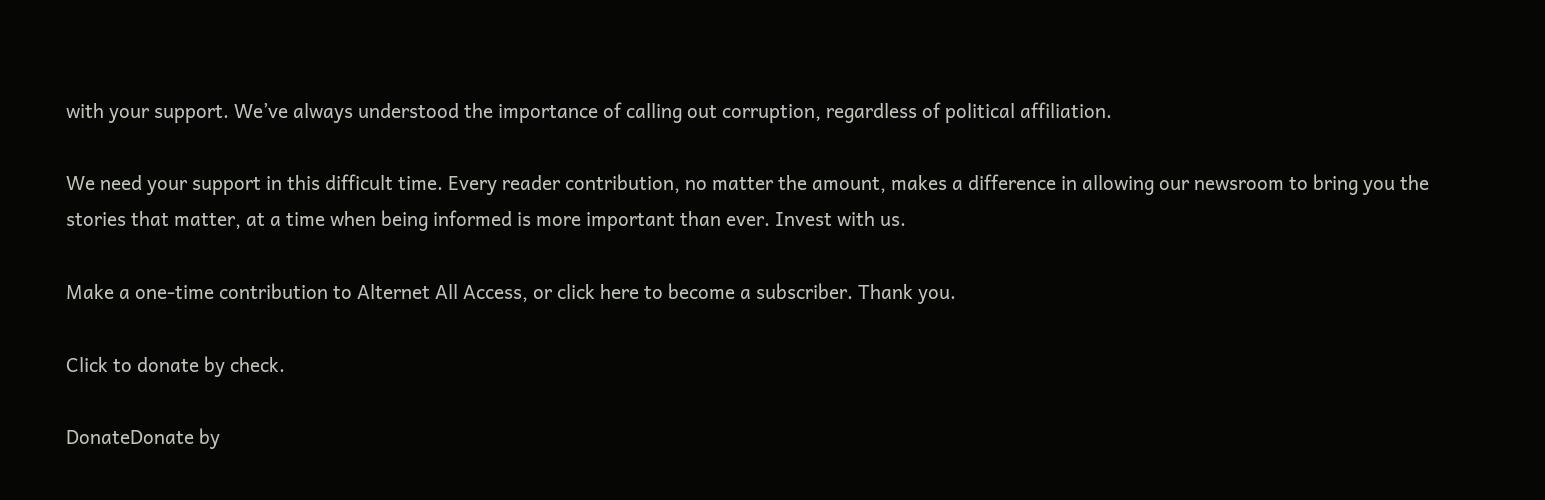with your support. We’ve always understood the importance of calling out corruption, regardless of political affiliation.

We need your support in this difficult time. Every reader contribution, no matter the amount, makes a difference in allowing our newsroom to bring you the stories that matter, at a time when being informed is more important than ever. Invest with us.

Make a one-time contribution to Alternet All Access, or click here to become a subscriber. Thank you.

Click to donate by check.

DonateDonate by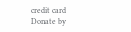credit card
Donate by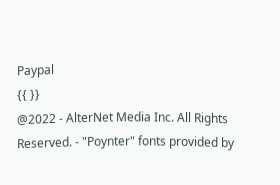Paypal
{{ }}
@2022 - AlterNet Media Inc. All Rights Reserved. - "Poynter" fonts provided by